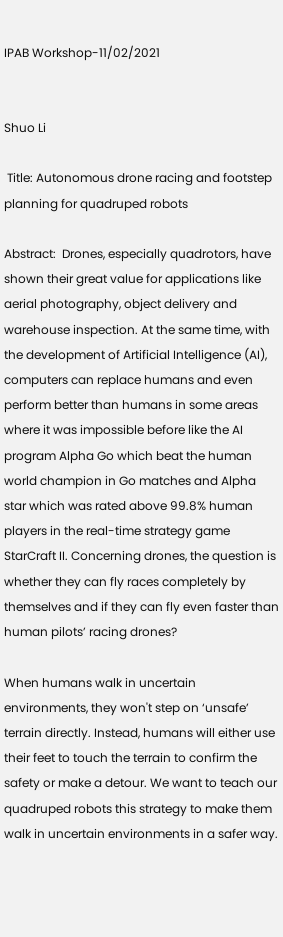IPAB Workshop-11/02/2021


Shuo Li

 Title: Autonomous drone racing and footstep planning for quadruped robots

Abstract:  Drones, especially quadrotors, have shown their great value for applications like aerial photography, object delivery and warehouse inspection. At the same time, with the development of Artificial Intelligence (AI), computers can replace humans and even perform better than humans in some areas where it was impossible before like the AI program Alpha Go which beat the human world champion in Go matches and Alpha star which was rated above 99.8% human players in the real-time strategy game StarCraft II. Concerning drones, the question is whether they can fly races completely by themselves and if they can fly even faster than human pilots’ racing drones?

When humans walk in uncertain environments, they won't step on ‘unsafe’ terrain directly. Instead, humans will either use their feet to touch the terrain to confirm the safety or make a detour. We want to teach our quadruped robots this strategy to make them walk in uncertain environments in a safer way.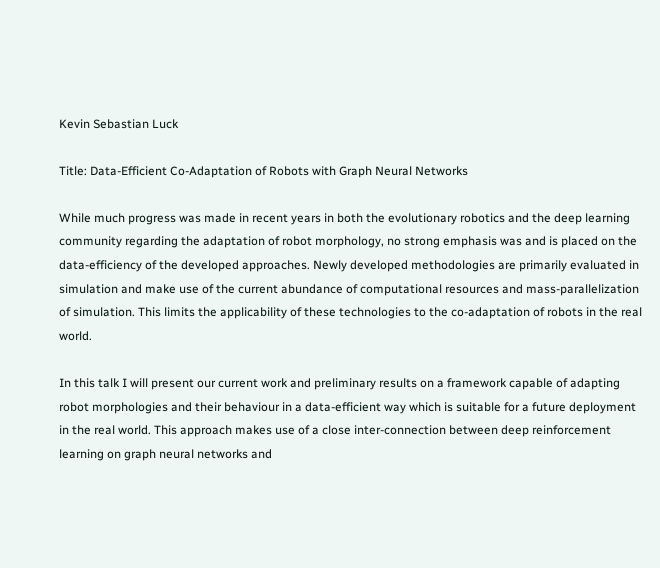Kevin Sebastian Luck

Title: Data-Efficient Co-Adaptation of Robots with Graph Neural Networks

While much progress was made in recent years in both the evolutionary robotics and the deep learning community regarding the adaptation of robot morphology, no strong emphasis was and is placed on the data-efficiency of the developed approaches. Newly developed methodologies are primarily evaluated in simulation and make use of the current abundance of computational resources and mass-parallelization of simulation. This limits the applicability of these technologies to the co-adaptation of robots in the real world.

In this talk I will present our current work and preliminary results on a framework capable of adapting robot morphologies and their behaviour in a data-efficient way which is suitable for a future deployment in the real world. This approach makes use of a close inter-connection between deep reinforcement learning on graph neural networks and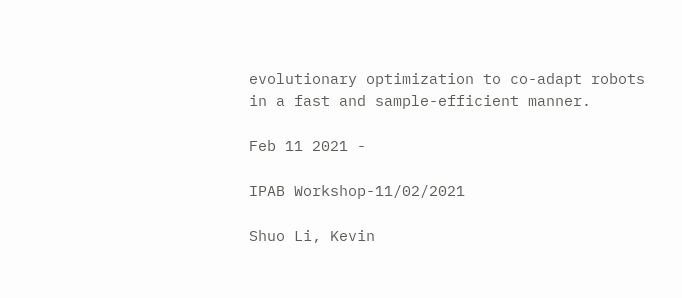evolutionary optimization to co-adapt robots in a fast and sample-efficient manner.

Feb 11 2021 -

IPAB Workshop-11/02/2021

Shuo Li, Kevin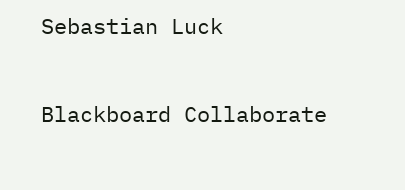Sebastian Luck

Blackboard Collaborate